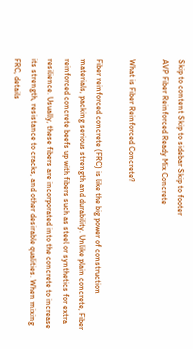Skip to content Skip to sidebar Skip to footer
AVP Fiber Reinforced Ready Mix Concrete

What is Fiber Reinforced Concrete?

Fiber reinforced concrete (FRC) is like the big power of construction materials, packing serious strength and durability. Unlike plain concrete, Fiber reinforced concrete beefs up with fibers such as steel or synthetics for extra resilience. Usually, these fibers are incorporated into the concrete to increase its strength, resistance to cracks, and other desirable qualities. When mixing FRC, details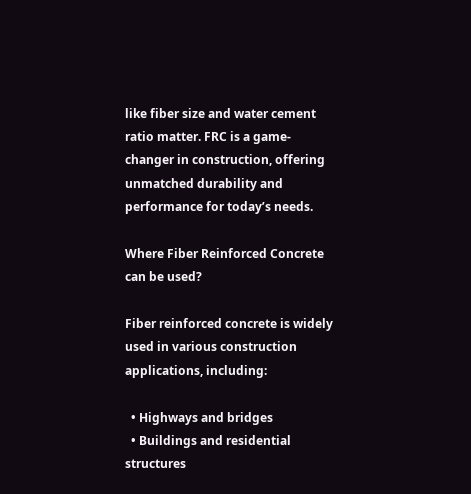like fiber size and water cement ratio matter. FRC is a game-changer in construction, offering unmatched durability and performance for today’s needs.

Where Fiber Reinforced Concrete can be used?

Fiber reinforced concrete is widely used in various construction applications, including:

  • Highways and bridges
  • Buildings and residential structures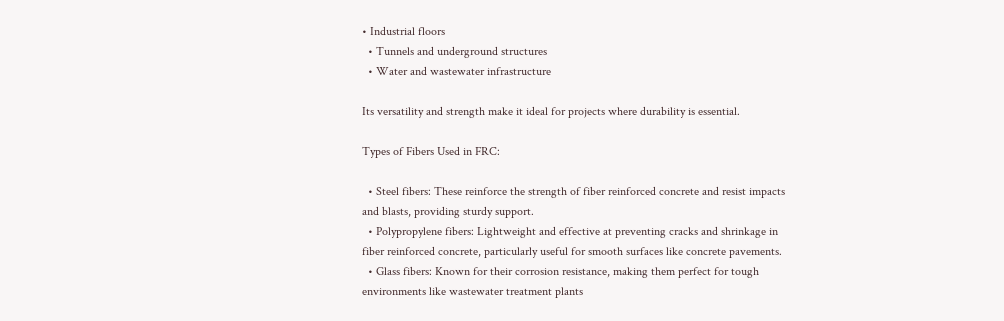• Industrial floors
  • Tunnels and underground structures
  • Water and wastewater infrastructure

Its versatility and strength make it ideal for projects where durability is essential.

Types of Fibers Used in FRC:

  • Steel fibers: These reinforce the strength of fiber reinforced concrete and resist impacts and blasts, providing sturdy support.
  • Polypropylene fibers: Lightweight and effective at preventing cracks and shrinkage in fiber reinforced concrete, particularly useful for smooth surfaces like concrete pavements.
  • Glass fibers: Known for their corrosion resistance, making them perfect for tough environments like wastewater treatment plants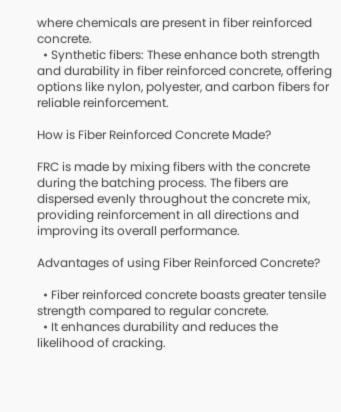where chemicals are present in fiber reinforced concrete.
  • Synthetic fibers: These enhance both strength and durability in fiber reinforced concrete, offering options like nylon, polyester, and carbon fibers for reliable reinforcement.

How is Fiber Reinforced Concrete Made?

FRC is made by mixing fibers with the concrete during the batching process. The fibers are dispersed evenly throughout the concrete mix, providing reinforcement in all directions and improving its overall performance.

Advantages of using Fiber Reinforced Concrete?

  • Fiber reinforced concrete boasts greater tensile strength compared to regular concrete.
  • It enhances durability and reduces the likelihood of cracking.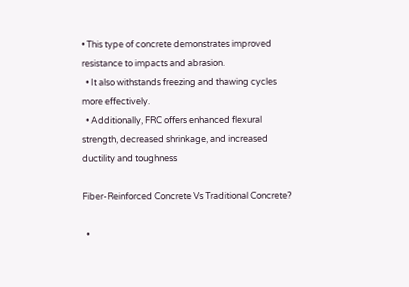• This type of concrete demonstrates improved resistance to impacts and abrasion.
  • It also withstands freezing and thawing cycles more effectively.
  • Additionally, FRC offers enhanced flexural strength, decreased shrinkage, and increased ductility and toughness

Fiber-Reinforced Concrete Vs Traditional Concrete?

  •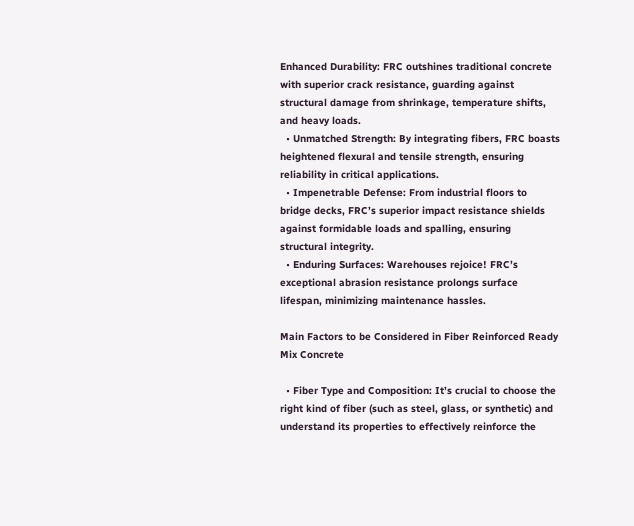Enhanced Durability: FRC outshines traditional concrete with superior crack resistance, guarding against structural damage from shrinkage, temperature shifts, and heavy loads.
  • Unmatched Strength: By integrating fibers, FRC boasts heightened flexural and tensile strength, ensuring reliability in critical applications.
  • Impenetrable Defense: From industrial floors to bridge decks, FRC’s superior impact resistance shields against formidable loads and spalling, ensuring structural integrity.
  • Enduring Surfaces: Warehouses rejoice! FRC’s exceptional abrasion resistance prolongs surface lifespan, minimizing maintenance hassles.

Main Factors to be Considered in Fiber Reinforced Ready Mix Concrete

  • Fiber Type and Composition: It’s crucial to choose the right kind of fiber (such as steel, glass, or synthetic) and understand its properties to effectively reinforce the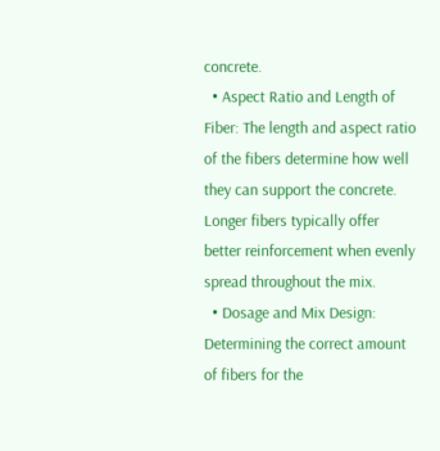concrete.
  • Aspect Ratio and Length of Fiber: The length and aspect ratio of the fibers determine how well they can support the concrete. Longer fibers typically offer better reinforcement when evenly spread throughout the mix.
  • Dosage and Mix Design: Determining the correct amount of fibers for the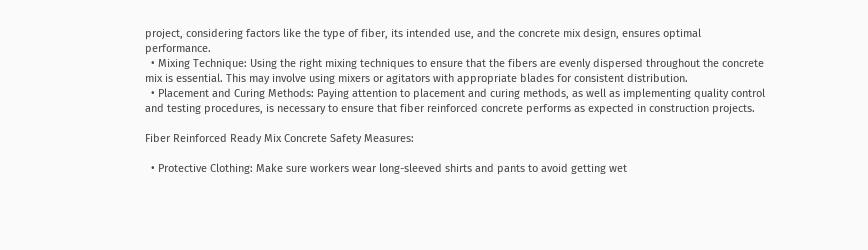project, considering factors like the type of fiber, its intended use, and the concrete mix design, ensures optimal performance.
  • Mixing Technique: Using the right mixing techniques to ensure that the fibers are evenly dispersed throughout the concrete mix is essential. This may involve using mixers or agitators with appropriate blades for consistent distribution.
  • Placement and Curing Methods: Paying attention to placement and curing methods, as well as implementing quality control and testing procedures, is necessary to ensure that fiber reinforced concrete performs as expected in construction projects.

Fiber Reinforced Ready Mix Concrete Safety Measures:

  • Protective Clothing: Make sure workers wear long-sleeved shirts and pants to avoid getting wet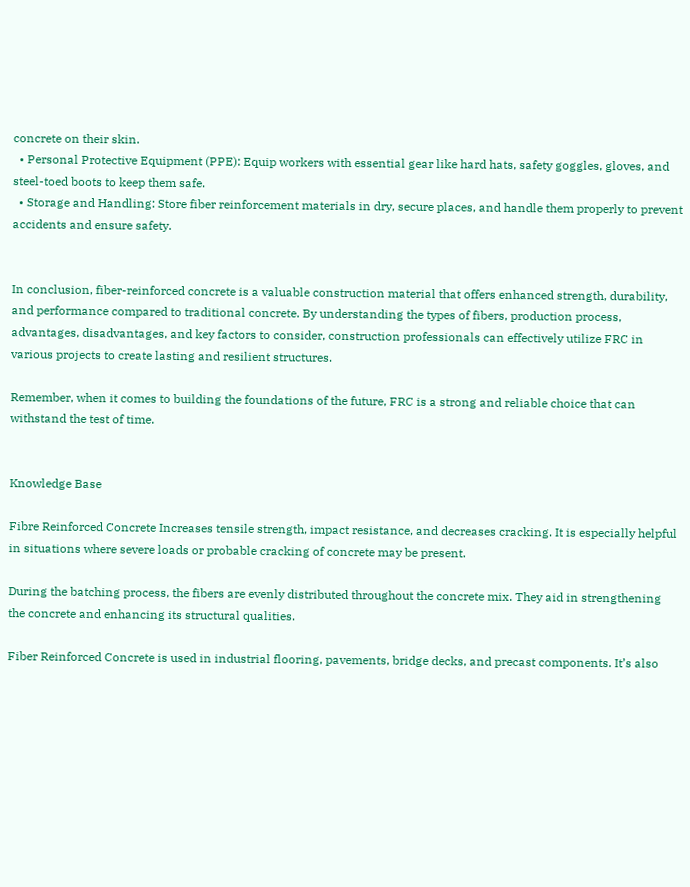concrete on their skin.
  • Personal Protective Equipment (PPE): Equip workers with essential gear like hard hats, safety goggles, gloves, and steel-toed boots to keep them safe.
  • Storage and Handling: Store fiber reinforcement materials in dry, secure places, and handle them properly to prevent accidents and ensure safety.


In conclusion, fiber-reinforced concrete is a valuable construction material that offers enhanced strength, durability, and performance compared to traditional concrete. By understanding the types of fibers, production process, advantages, disadvantages, and key factors to consider, construction professionals can effectively utilize FRC in various projects to create lasting and resilient structures.

Remember, when it comes to building the foundations of the future, FRC is a strong and reliable choice that can withstand the test of time.


Knowledge Base

Fibre Reinforced Concrete Increases tensile strength, impact resistance, and decreases cracking. It is especially helpful in situations where severe loads or probable cracking of concrete may be present.

During the batching process, the fibers are evenly distributed throughout the concrete mix. They aid in strengthening the concrete and enhancing its structural qualities.

Fiber Reinforced Concrete is used in industrial flooring, pavements, bridge decks, and precast components. It’s also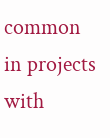common in projects with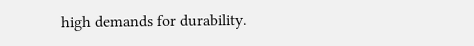high demands for durability.